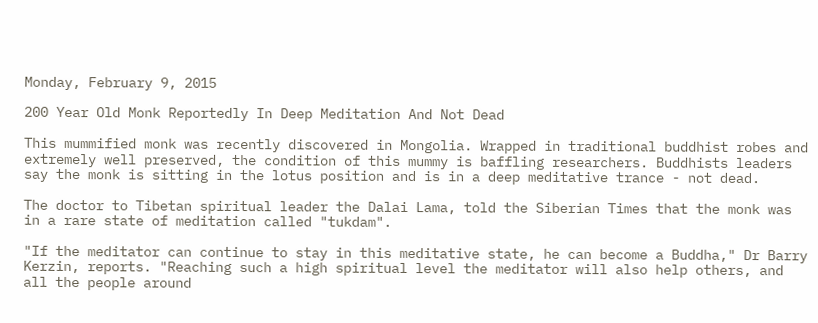Monday, February 9, 2015

200 Year Old Monk Reportedly In Deep Meditation And Not Dead

This mummified monk was recently discovered in Mongolia. Wrapped in traditional buddhist robes and extremely well preserved, the condition of this mummy is baffling researchers. Buddhists leaders say the monk is sitting in the lotus position and is in a deep meditative trance - not dead.

The doctor to Tibetan spiritual leader the Dalai Lama, told the Siberian Times that the monk was in a rare state of meditation called "tukdam".

"If the meditator can continue to stay in this meditative state, he can become a Buddha," Dr Barry Kerzin, reports. "Reaching such a high spiritual level the meditator will also help others, and all the people around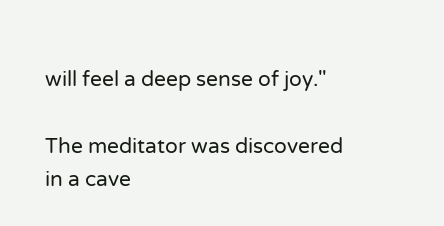will feel a deep sense of joy."

The meditator was discovered in a cave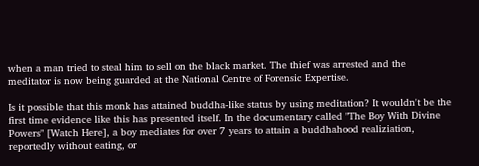when a man tried to steal him to sell on the black market. The thief was arrested and the meditator is now being guarded at the National Centre of Forensic Expertise.

Is it possible that this monk has attained buddha-like status by using meditation? It wouldn't be the first time evidence like this has presented itself. In the documentary called "The Boy With Divine Powers" [Watch Here], a boy mediates for over 7 years to attain a buddhahood realiziation, reportedly without eating, or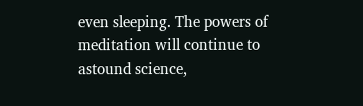even sleeping. The powers of meditation will continue to astound science,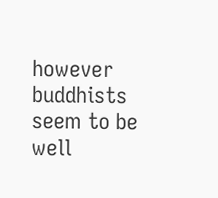however buddhists seem to be well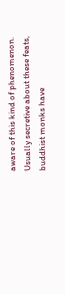aware of this kind of phenomenon. Usually secretive about these feats, buddhist monks have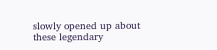slowly opened up about these legendary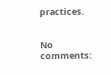practices.


No comments: